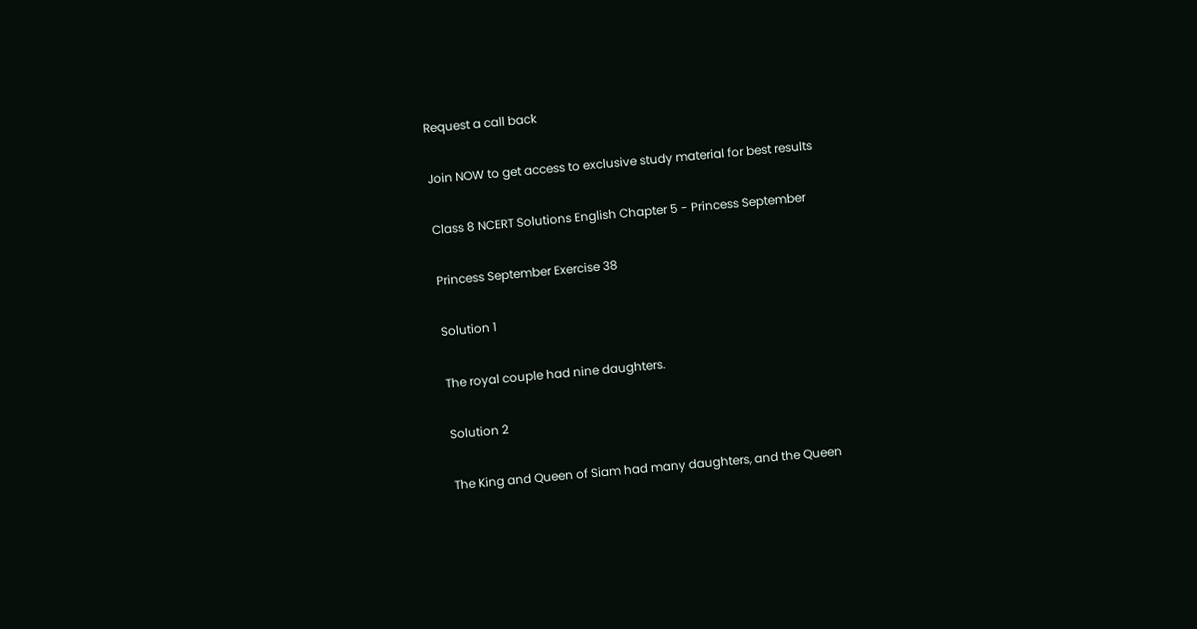Request a call back

Join NOW to get access to exclusive study material for best results

Class 8 NCERT Solutions English Chapter 5 - Princess September

Princess September Exercise 38

Solution 1

The royal couple had nine daughters.

Solution 2

The King and Queen of Siam had many daughters, and the Queen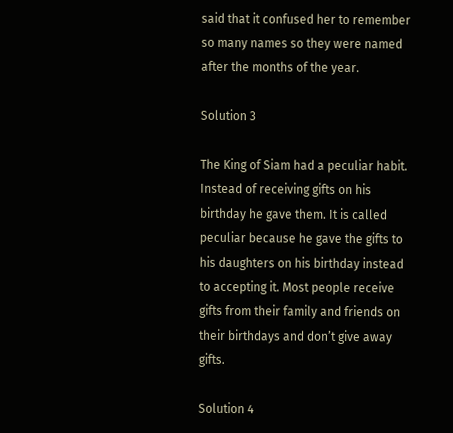said that it confused her to remember so many names so they were named after the months of the year.

Solution 3

The King of Siam had a peculiar habit. Instead of receiving gifts on his birthday he gave them. It is called peculiar because he gave the gifts to his daughters on his birthday instead to accepting it. Most people receive gifts from their family and friends on their birthdays and don’t give away gifts.

Solution 4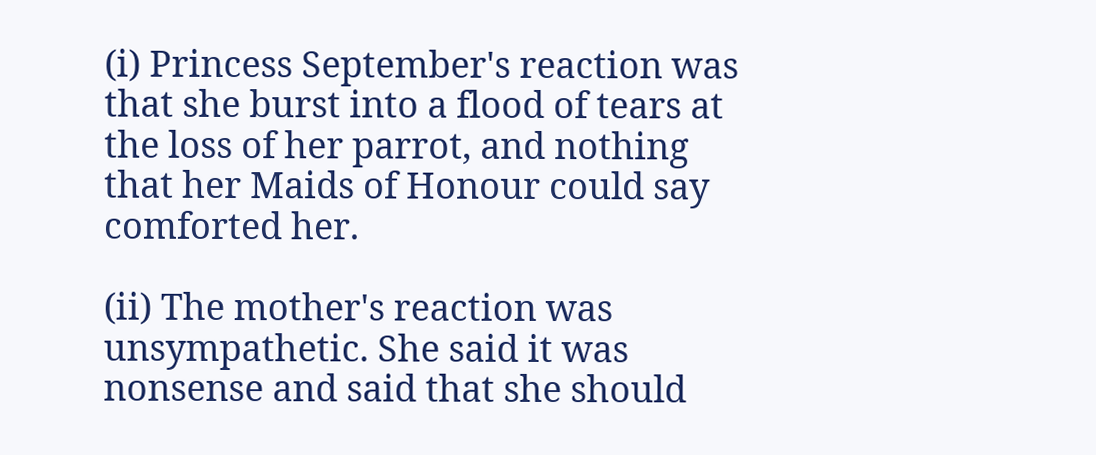(i) Princess September's reaction was that she burst into a flood of tears at the loss of her parrot, and nothing that her Maids of Honour could say comforted her.

(ii) The mother's reaction was unsympathetic. She said it was nonsense and said that she should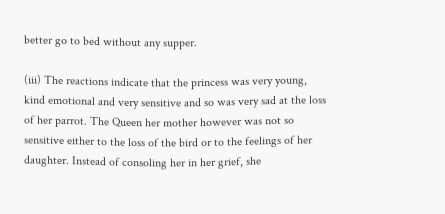better go to bed without any supper.

(iii) The reactions indicate that the princess was very young, kind emotional and very sensitive and so was very sad at the loss of her parrot. The Queen her mother however was not so sensitive either to the loss of the bird or to the feelings of her daughter. Instead of consoling her in her grief, she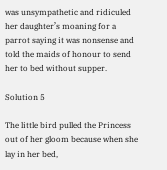was unsympathetic and ridiculed her daughter’s moaning for a parrot saying it was nonsense and told the maids of honour to send her to bed without supper.

Solution 5

The little bird pulled the Princess out of her gloom because when she lay in her bed,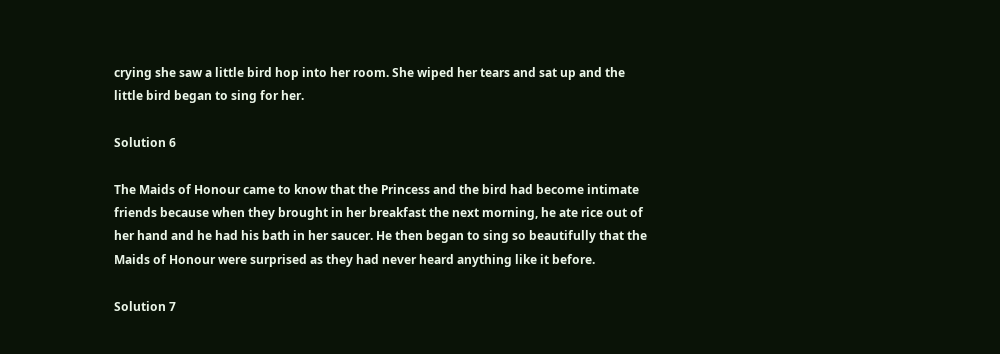crying she saw a little bird hop into her room. She wiped her tears and sat up and the little bird began to sing for her.

Solution 6

The Maids of Honour came to know that the Princess and the bird had become intimate friends because when they brought in her breakfast the next morning, he ate rice out of her hand and he had his bath in her saucer. He then began to sing so beautifully that the Maids of Honour were surprised as they had never heard anything like it before.

Solution 7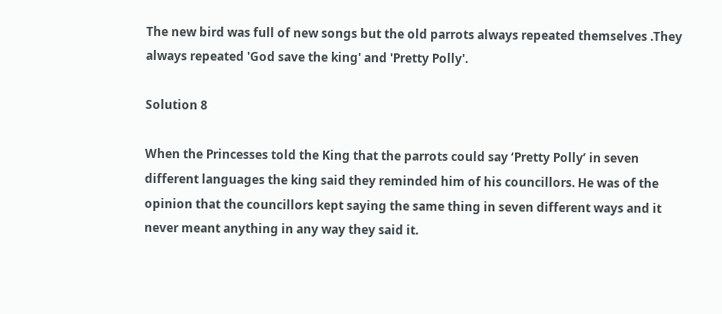The new bird was full of new songs but the old parrots always repeated themselves .They always repeated 'God save the king' and 'Pretty Polly'.

Solution 8

When the Princesses told the King that the parrots could say ‘Pretty Polly’ in seven different languages the king said they reminded him of his councillors. He was of the opinion that the councillors kept saying the same thing in seven different ways and it never meant anything in any way they said it.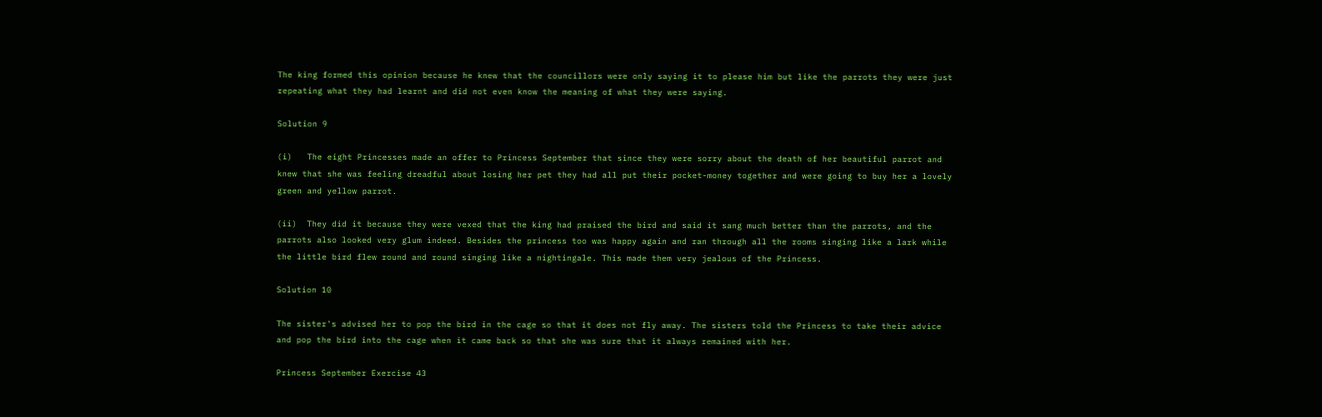The king formed this opinion because he knew that the councillors were only saying it to please him but like the parrots they were just repeating what they had learnt and did not even know the meaning of what they were saying.

Solution 9

(i)   The eight Princesses made an offer to Princess September that since they were sorry about the death of her beautiful parrot and knew that she was feeling dreadful about losing her pet they had all put their pocket-money together and were going to buy her a lovely green and yellow parrot.

(ii)  They did it because they were vexed that the king had praised the bird and said it sang much better than the parrots, and the parrots also looked very glum indeed. Besides the princess too was happy again and ran through all the rooms singing like a lark while the little bird flew round and round singing like a nightingale. This made them very jealous of the Princess.

Solution 10

The sister's advised her to pop the bird in the cage so that it does not fly away. The sisters told the Princess to take their advice and pop the bird into the cage when it came back so that she was sure that it always remained with her.

Princess September Exercise 43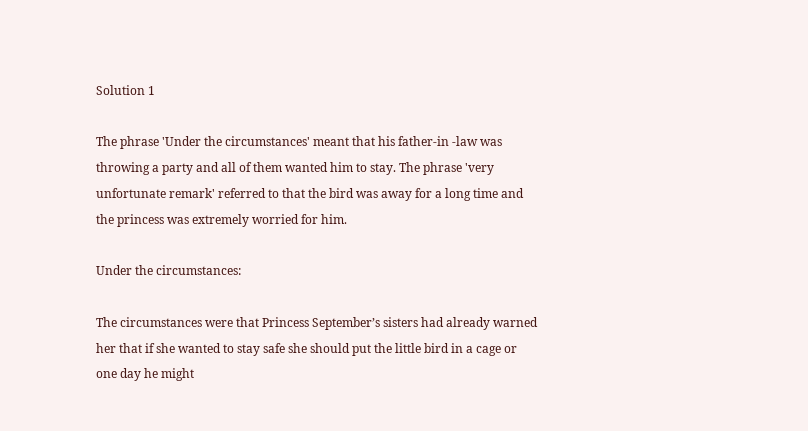Solution 1

The phrase 'Under the circumstances' meant that his father-in -law was throwing a party and all of them wanted him to stay. The phrase 'very unfortunate remark' referred to that the bird was away for a long time and the princess was extremely worried for him.

Under the circumstances:

The circumstances were that Princess September’s sisters had already warned her that if she wanted to stay safe she should put the little bird in a cage or one day he might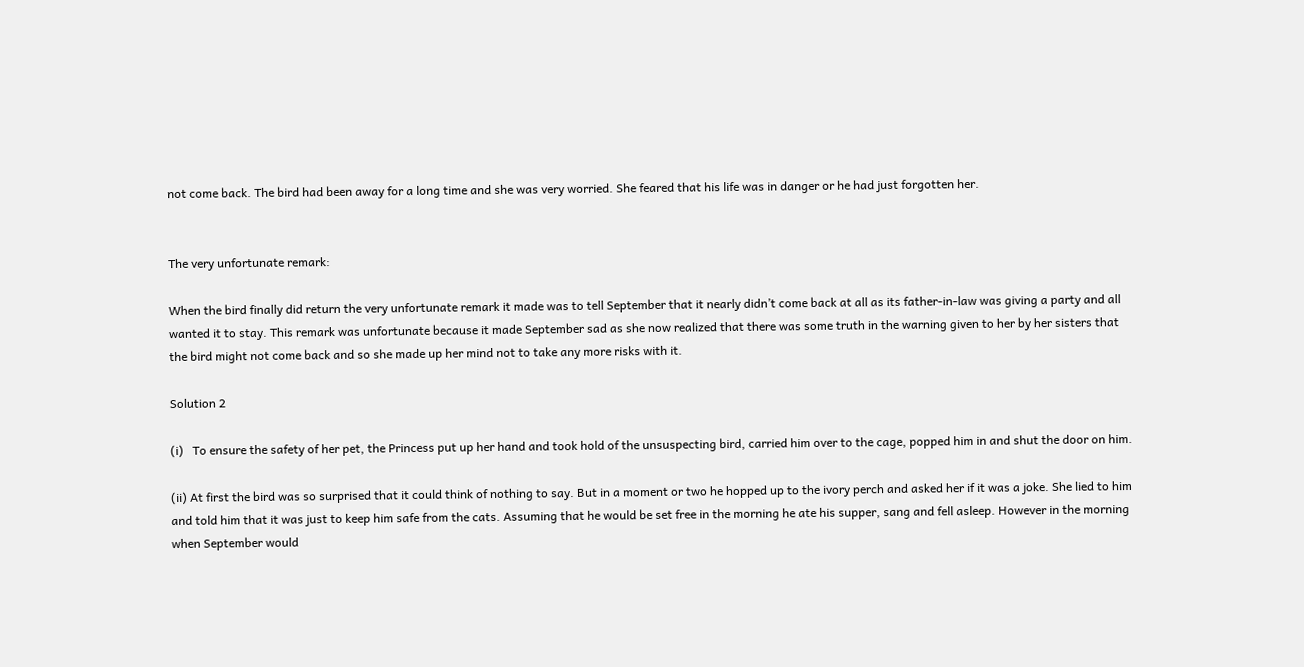not come back. The bird had been away for a long time and she was very worried. She feared that his life was in danger or he had just forgotten her.


The very unfortunate remark:

When the bird finally did return the very unfortunate remark it made was to tell September that it nearly didn’t come back at all as its father-in-law was giving a party and all wanted it to stay. This remark was unfortunate because it made September sad as she now realized that there was some truth in the warning given to her by her sisters that the bird might not come back and so she made up her mind not to take any more risks with it.

Solution 2

(i)   To ensure the safety of her pet, the Princess put up her hand and took hold of the unsuspecting bird, carried him over to the cage, popped him in and shut the door on him.

(ii) At first the bird was so surprised that it could think of nothing to say. But in a moment or two he hopped up to the ivory perch and asked her if it was a joke. She lied to him and told him that it was just to keep him safe from the cats. Assuming that he would be set free in the morning he ate his supper, sang and fell asleep. However in the morning when September would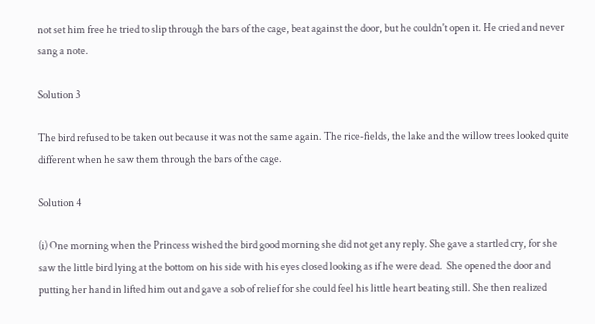not set him free he tried to slip through the bars of the cage, beat against the door, but he couldn't open it. He cried and never sang a note.

Solution 3

The bird refused to be taken out because it was not the same again. The rice-fields, the lake and the willow trees looked quite different when he saw them through the bars of the cage.

Solution 4

(i) One morning when the Princess wished the bird good morning she did not get any reply. She gave a startled cry, for she saw the little bird lying at the bottom on his side with his eyes closed looking as if he were dead.  She opened the door and putting her hand in lifted him out and gave a sob of relief for she could feel his little heart beating still. She then realized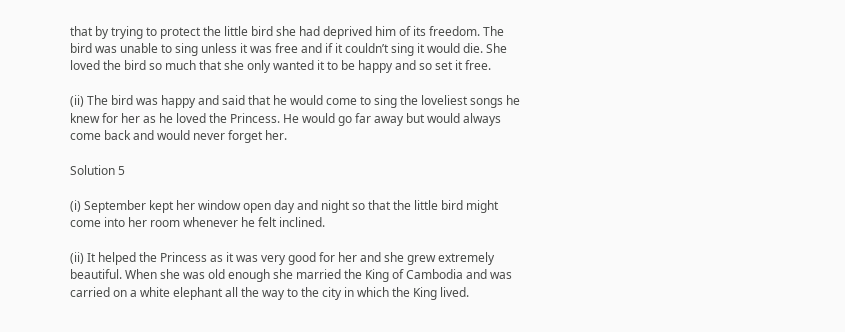that by trying to protect the little bird she had deprived him of its freedom. The bird was unable to sing unless it was free and if it couldn’t sing it would die. She loved the bird so much that she only wanted it to be happy and so set it free.

(ii) The bird was happy and said that he would come to sing the loveliest songs he knew for her as he loved the Princess. He would go far away but would always come back and would never forget her.

Solution 5

(i) September kept her window open day and night so that the little bird might come into her room whenever he felt inclined.

(ii) It helped the Princess as it was very good for her and she grew extremely beautiful. When she was old enough she married the King of Cambodia and was carried on a white elephant all the way to the city in which the King lived.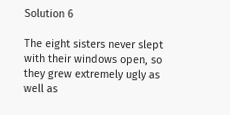Solution 6

The eight sisters never slept with their windows open, so they grew extremely ugly as well as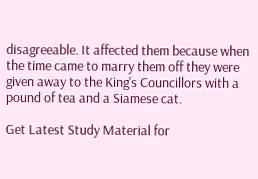disagreeable. It affected them because when the time came to marry them off they were given away to the King's Councillors with a pound of tea and a Siamese cat.

Get Latest Study Material for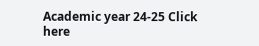Academic year 24-25 Click here